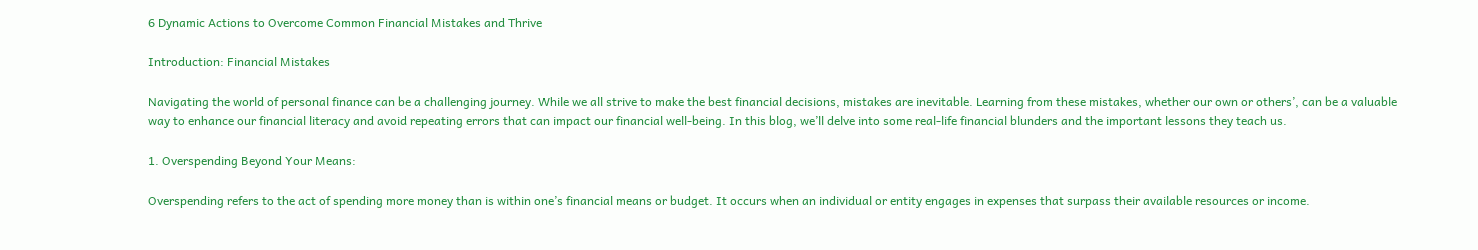6 Dynamic Actions to Overcome Common Financial Mistakes and Thrive

Introduction: Financial Mistakes

Navigating the world of personal finance can be a challenging journey. While we all strive to make the best financial decisions, mistakes are inevitable. Learning from these mistakes, whether our own or others’, can be a valuable way to enhance our financial literacy and avoid repeating errors that can impact our financial well-being. In this blog, we’ll delve into some real-life financial blunders and the important lessons they teach us.

1. Overspending Beyond Your Means:

Overspending refers to the act of spending more money than is within one’s financial means or budget. It occurs when an individual or entity engages in expenses that surpass their available resources or income.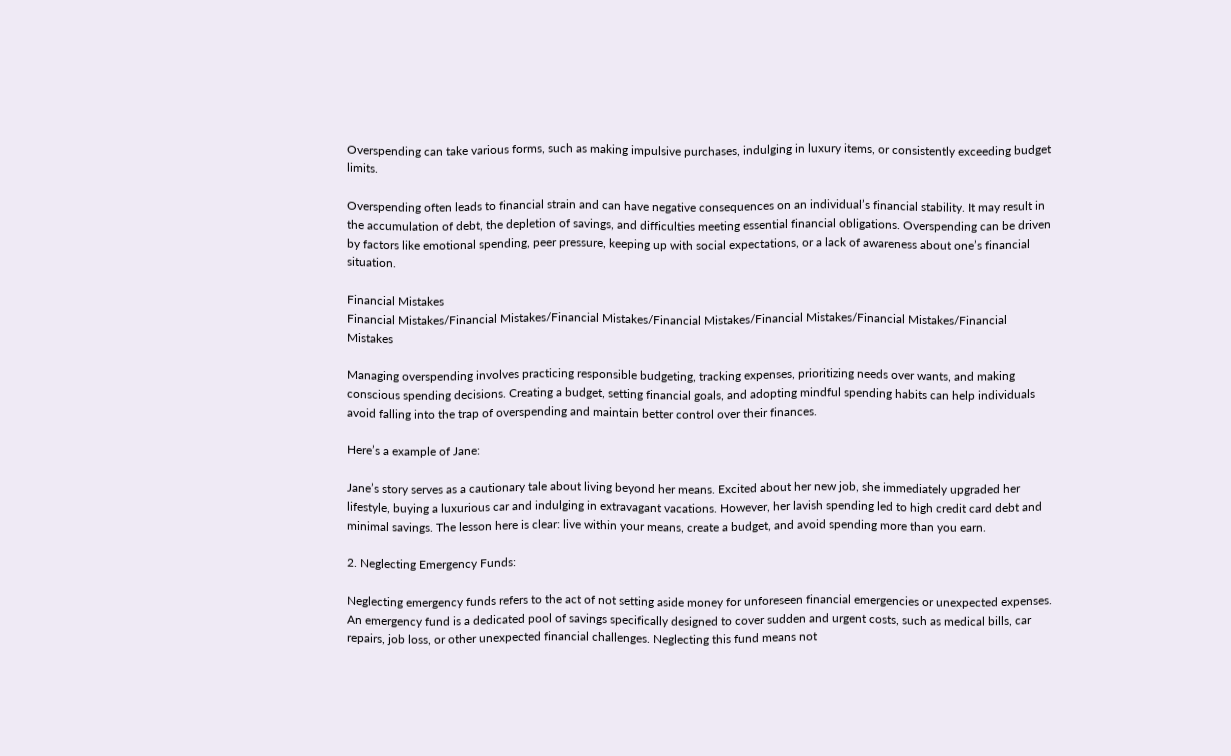Overspending can take various forms, such as making impulsive purchases, indulging in luxury items, or consistently exceeding budget limits.

Overspending often leads to financial strain and can have negative consequences on an individual’s financial stability. It may result in the accumulation of debt, the depletion of savings, and difficulties meeting essential financial obligations. Overspending can be driven by factors like emotional spending, peer pressure, keeping up with social expectations, or a lack of awareness about one’s financial situation.

Financial Mistakes
Financial Mistakes/Financial Mistakes/Financial Mistakes/Financial Mistakes/Financial Mistakes/Financial Mistakes/Financial Mistakes

Managing overspending involves practicing responsible budgeting, tracking expenses, prioritizing needs over wants, and making conscious spending decisions. Creating a budget, setting financial goals, and adopting mindful spending habits can help individuals avoid falling into the trap of overspending and maintain better control over their finances.

Here’s a example of Jane:

Jane’s story serves as a cautionary tale about living beyond her means. Excited about her new job, she immediately upgraded her lifestyle, buying a luxurious car and indulging in extravagant vacations. However, her lavish spending led to high credit card debt and minimal savings. The lesson here is clear: live within your means, create a budget, and avoid spending more than you earn.

2. Neglecting Emergency Funds:

Neglecting emergency funds refers to the act of not setting aside money for unforeseen financial emergencies or unexpected expenses. An emergency fund is a dedicated pool of savings specifically designed to cover sudden and urgent costs, such as medical bills, car repairs, job loss, or other unexpected financial challenges. Neglecting this fund means not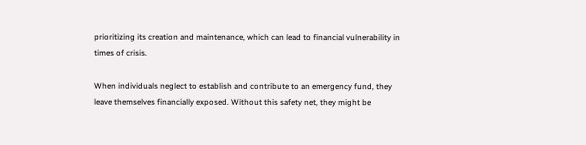prioritizing its creation and maintenance, which can lead to financial vulnerability in times of crisis.

When individuals neglect to establish and contribute to an emergency fund, they leave themselves financially exposed. Without this safety net, they might be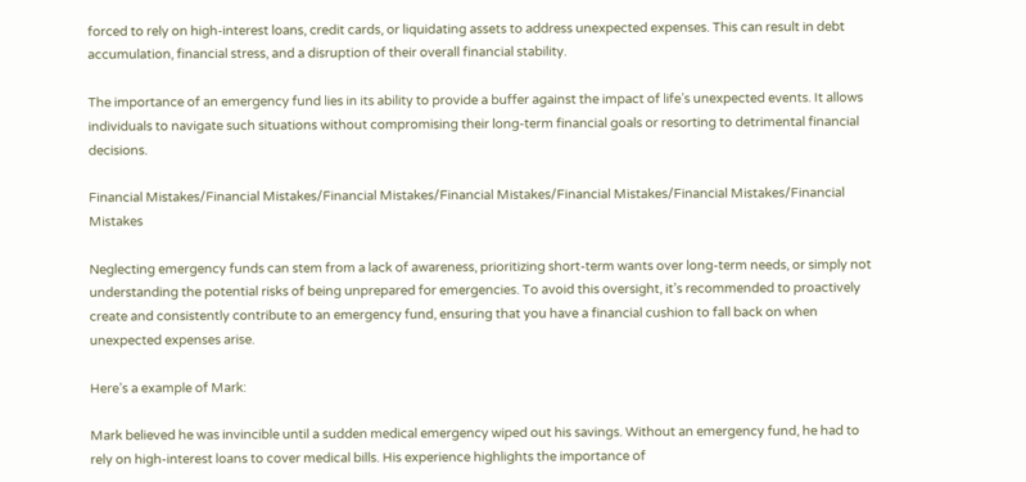forced to rely on high-interest loans, credit cards, or liquidating assets to address unexpected expenses. This can result in debt accumulation, financial stress, and a disruption of their overall financial stability.

The importance of an emergency fund lies in its ability to provide a buffer against the impact of life’s unexpected events. It allows individuals to navigate such situations without compromising their long-term financial goals or resorting to detrimental financial decisions.

Financial Mistakes/Financial Mistakes/Financial Mistakes/Financial Mistakes/Financial Mistakes/Financial Mistakes/Financial Mistakes

Neglecting emergency funds can stem from a lack of awareness, prioritizing short-term wants over long-term needs, or simply not understanding the potential risks of being unprepared for emergencies. To avoid this oversight, it’s recommended to proactively create and consistently contribute to an emergency fund, ensuring that you have a financial cushion to fall back on when unexpected expenses arise.

Here’s a example of Mark:

Mark believed he was invincible until a sudden medical emergency wiped out his savings. Without an emergency fund, he had to rely on high-interest loans to cover medical bills. His experience highlights the importance of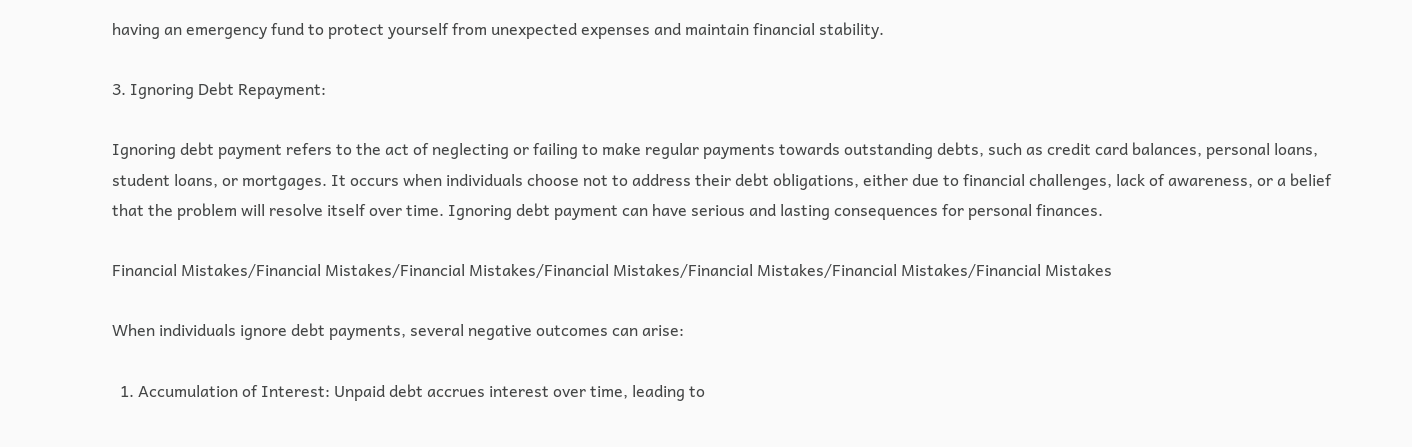having an emergency fund to protect yourself from unexpected expenses and maintain financial stability.

3. Ignoring Debt Repayment:

Ignoring debt payment refers to the act of neglecting or failing to make regular payments towards outstanding debts, such as credit card balances, personal loans, student loans, or mortgages. It occurs when individuals choose not to address their debt obligations, either due to financial challenges, lack of awareness, or a belief that the problem will resolve itself over time. Ignoring debt payment can have serious and lasting consequences for personal finances.

Financial Mistakes/Financial Mistakes/Financial Mistakes/Financial Mistakes/Financial Mistakes/Financial Mistakes/Financial Mistakes

When individuals ignore debt payments, several negative outcomes can arise:

  1. Accumulation of Interest: Unpaid debt accrues interest over time, leading to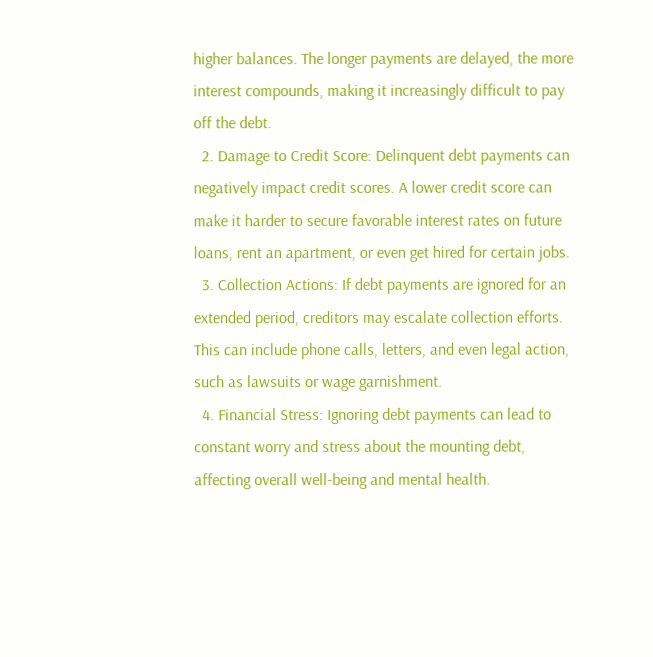higher balances. The longer payments are delayed, the more interest compounds, making it increasingly difficult to pay off the debt.
  2. Damage to Credit Score: Delinquent debt payments can negatively impact credit scores. A lower credit score can make it harder to secure favorable interest rates on future loans, rent an apartment, or even get hired for certain jobs.
  3. Collection Actions: If debt payments are ignored for an extended period, creditors may escalate collection efforts. This can include phone calls, letters, and even legal action, such as lawsuits or wage garnishment.
  4. Financial Stress: Ignoring debt payments can lead to constant worry and stress about the mounting debt, affecting overall well-being and mental health.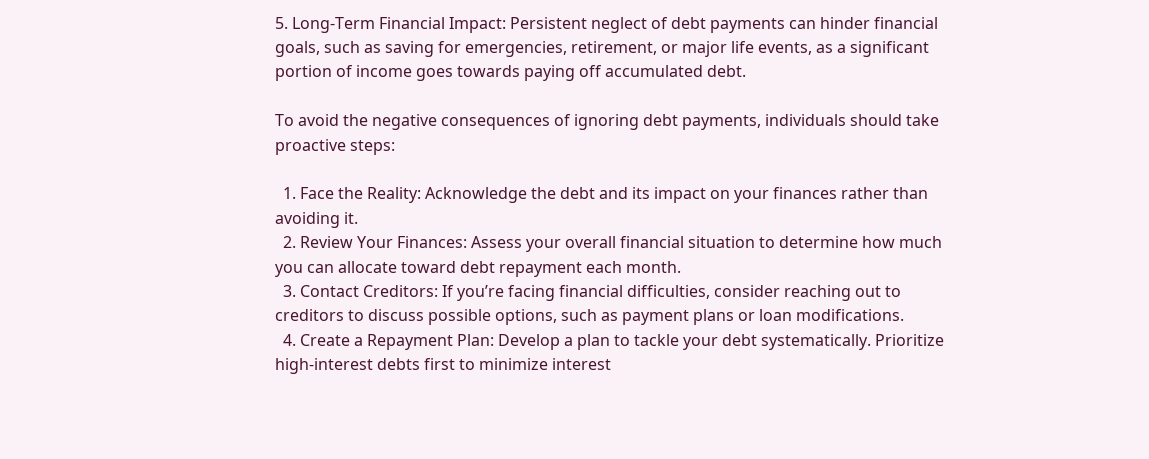5. Long-Term Financial Impact: Persistent neglect of debt payments can hinder financial goals, such as saving for emergencies, retirement, or major life events, as a significant portion of income goes towards paying off accumulated debt.

To avoid the negative consequences of ignoring debt payments, individuals should take proactive steps:

  1. Face the Reality: Acknowledge the debt and its impact on your finances rather than avoiding it.
  2. Review Your Finances: Assess your overall financial situation to determine how much you can allocate toward debt repayment each month.
  3. Contact Creditors: If you’re facing financial difficulties, consider reaching out to creditors to discuss possible options, such as payment plans or loan modifications.
  4. Create a Repayment Plan: Develop a plan to tackle your debt systematically. Prioritize high-interest debts first to minimize interest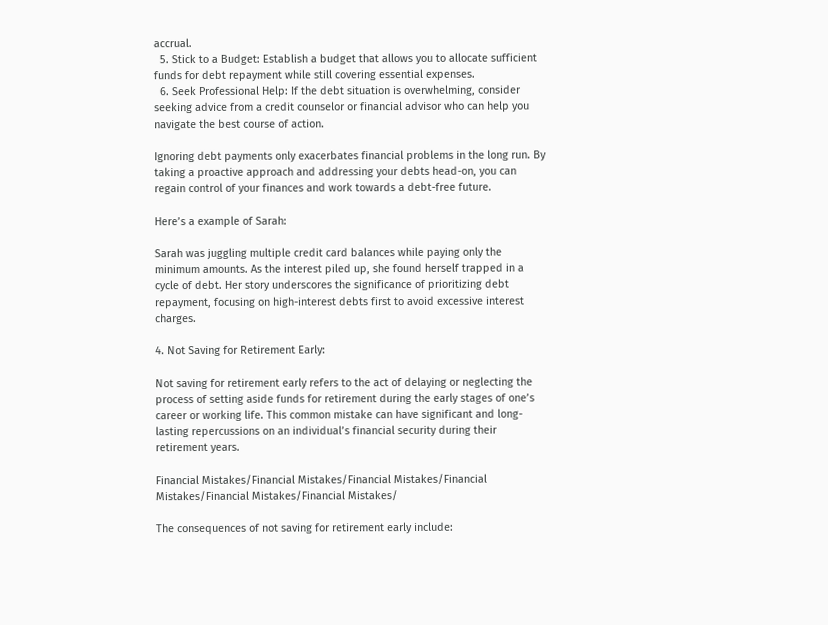accrual.
  5. Stick to a Budget: Establish a budget that allows you to allocate sufficient funds for debt repayment while still covering essential expenses.
  6. Seek Professional Help: If the debt situation is overwhelming, consider seeking advice from a credit counselor or financial advisor who can help you navigate the best course of action.

Ignoring debt payments only exacerbates financial problems in the long run. By taking a proactive approach and addressing your debts head-on, you can regain control of your finances and work towards a debt-free future.

Here’s a example of Sarah:

Sarah was juggling multiple credit card balances while paying only the minimum amounts. As the interest piled up, she found herself trapped in a cycle of debt. Her story underscores the significance of prioritizing debt repayment, focusing on high-interest debts first to avoid excessive interest charges.

4. Not Saving for Retirement Early:

Not saving for retirement early refers to the act of delaying or neglecting the process of setting aside funds for retirement during the early stages of one’s career or working life. This common mistake can have significant and long-lasting repercussions on an individual’s financial security during their retirement years.

Financial Mistakes/Financial Mistakes/Financial Mistakes/Financial Mistakes/Financial Mistakes/Financial Mistakes/

The consequences of not saving for retirement early include: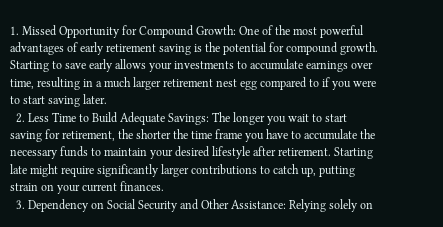1. Missed Opportunity for Compound Growth: One of the most powerful advantages of early retirement saving is the potential for compound growth. Starting to save early allows your investments to accumulate earnings over time, resulting in a much larger retirement nest egg compared to if you were to start saving later.
  2. Less Time to Build Adequate Savings: The longer you wait to start saving for retirement, the shorter the time frame you have to accumulate the necessary funds to maintain your desired lifestyle after retirement. Starting late might require significantly larger contributions to catch up, putting strain on your current finances.
  3. Dependency on Social Security and Other Assistance: Relying solely on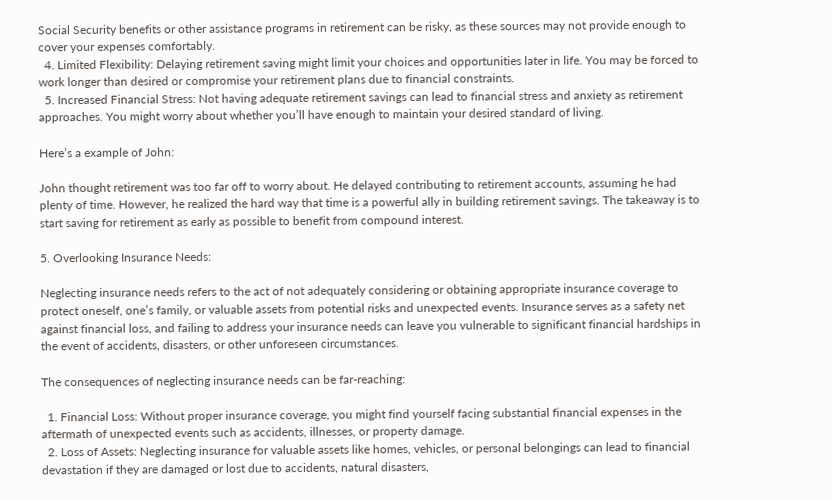Social Security benefits or other assistance programs in retirement can be risky, as these sources may not provide enough to cover your expenses comfortably.
  4. Limited Flexibility: Delaying retirement saving might limit your choices and opportunities later in life. You may be forced to work longer than desired or compromise your retirement plans due to financial constraints.
  5. Increased Financial Stress: Not having adequate retirement savings can lead to financial stress and anxiety as retirement approaches. You might worry about whether you’ll have enough to maintain your desired standard of living.

Here’s a example of John:

John thought retirement was too far off to worry about. He delayed contributing to retirement accounts, assuming he had plenty of time. However, he realized the hard way that time is a powerful ally in building retirement savings. The takeaway is to start saving for retirement as early as possible to benefit from compound interest.

5. Overlooking Insurance Needs:

Neglecting insurance needs refers to the act of not adequately considering or obtaining appropriate insurance coverage to protect oneself, one’s family, or valuable assets from potential risks and unexpected events. Insurance serves as a safety net against financial loss, and failing to address your insurance needs can leave you vulnerable to significant financial hardships in the event of accidents, disasters, or other unforeseen circumstances.

The consequences of neglecting insurance needs can be far-reaching:

  1. Financial Loss: Without proper insurance coverage, you might find yourself facing substantial financial expenses in the aftermath of unexpected events such as accidents, illnesses, or property damage.
  2. Loss of Assets: Neglecting insurance for valuable assets like homes, vehicles, or personal belongings can lead to financial devastation if they are damaged or lost due to accidents, natural disasters,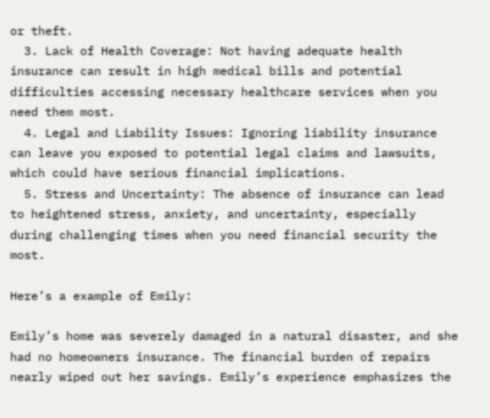or theft.
  3. Lack of Health Coverage: Not having adequate health insurance can result in high medical bills and potential difficulties accessing necessary healthcare services when you need them most.
  4. Legal and Liability Issues: Ignoring liability insurance can leave you exposed to potential legal claims and lawsuits, which could have serious financial implications.
  5. Stress and Uncertainty: The absence of insurance can lead to heightened stress, anxiety, and uncertainty, especially during challenging times when you need financial security the most.

Here’s a example of Emily:

Emily’s home was severely damaged in a natural disaster, and she had no homeowners insurance. The financial burden of repairs nearly wiped out her savings. Emily’s experience emphasizes the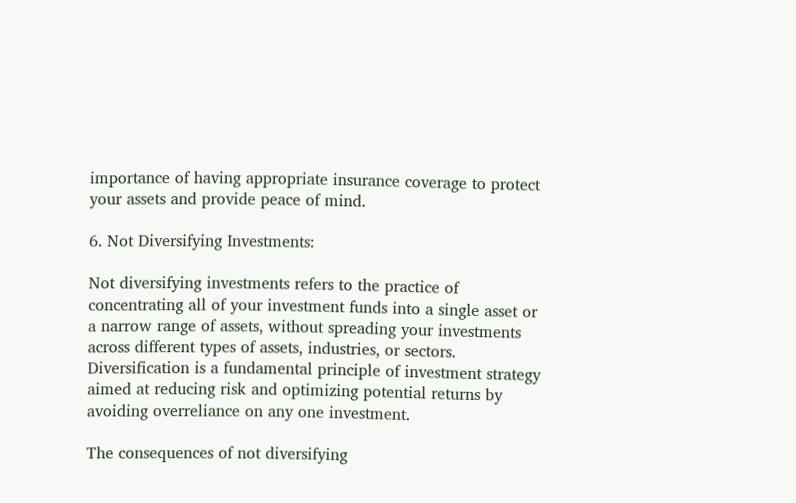importance of having appropriate insurance coverage to protect your assets and provide peace of mind.

6. Not Diversifying Investments:

Not diversifying investments refers to the practice of concentrating all of your investment funds into a single asset or a narrow range of assets, without spreading your investments across different types of assets, industries, or sectors. Diversification is a fundamental principle of investment strategy aimed at reducing risk and optimizing potential returns by avoiding overreliance on any one investment.

The consequences of not diversifying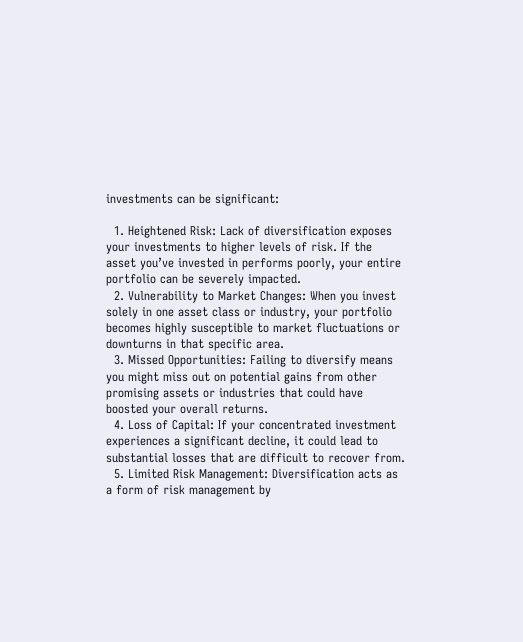investments can be significant:

  1. Heightened Risk: Lack of diversification exposes your investments to higher levels of risk. If the asset you’ve invested in performs poorly, your entire portfolio can be severely impacted.
  2. Vulnerability to Market Changes: When you invest solely in one asset class or industry, your portfolio becomes highly susceptible to market fluctuations or downturns in that specific area.
  3. Missed Opportunities: Failing to diversify means you might miss out on potential gains from other promising assets or industries that could have boosted your overall returns.
  4. Loss of Capital: If your concentrated investment experiences a significant decline, it could lead to substantial losses that are difficult to recover from.
  5. Limited Risk Management: Diversification acts as a form of risk management by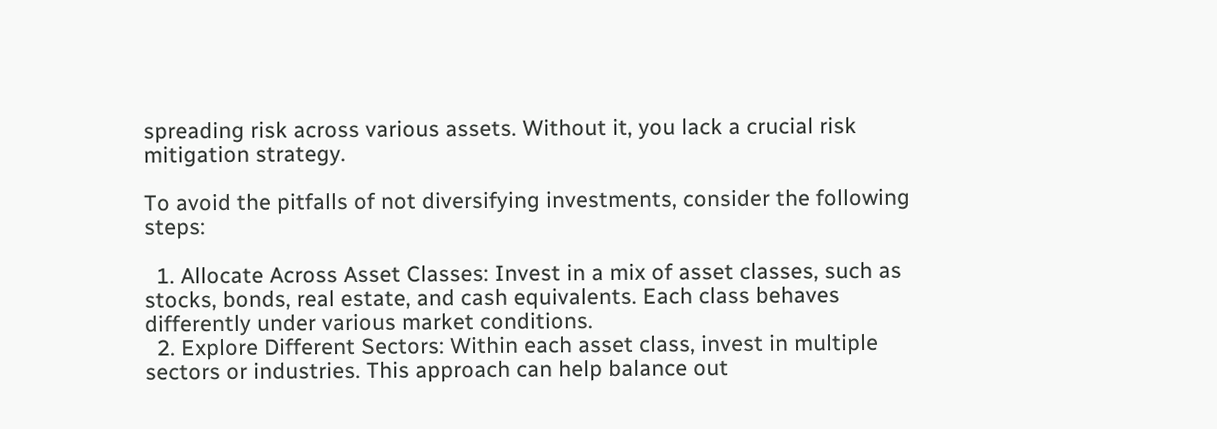spreading risk across various assets. Without it, you lack a crucial risk mitigation strategy.

To avoid the pitfalls of not diversifying investments, consider the following steps:

  1. Allocate Across Asset Classes: Invest in a mix of asset classes, such as stocks, bonds, real estate, and cash equivalents. Each class behaves differently under various market conditions.
  2. Explore Different Sectors: Within each asset class, invest in multiple sectors or industries. This approach can help balance out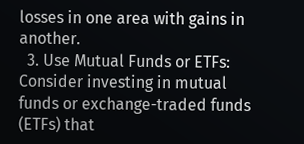losses in one area with gains in another.
  3. Use Mutual Funds or ETFs: Consider investing in mutual funds or exchange-traded funds (ETFs) that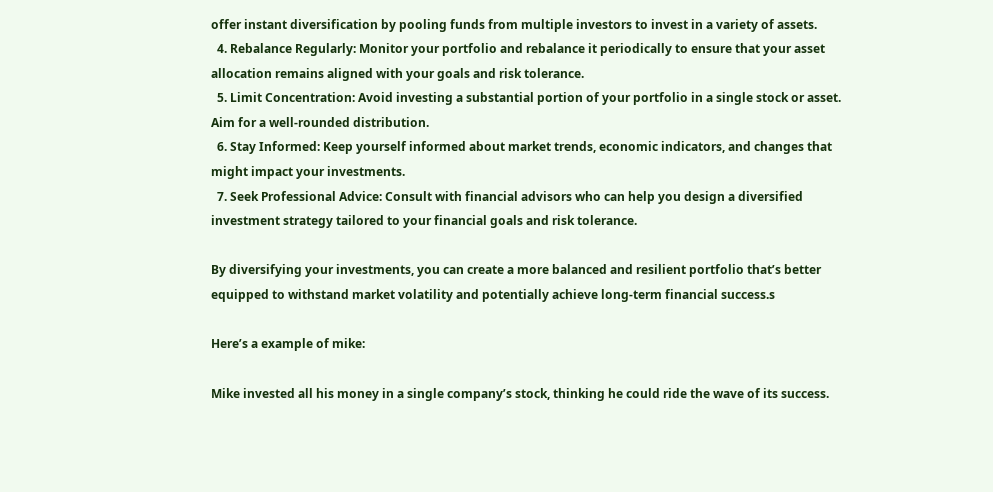offer instant diversification by pooling funds from multiple investors to invest in a variety of assets.
  4. Rebalance Regularly: Monitor your portfolio and rebalance it periodically to ensure that your asset allocation remains aligned with your goals and risk tolerance.
  5. Limit Concentration: Avoid investing a substantial portion of your portfolio in a single stock or asset. Aim for a well-rounded distribution.
  6. Stay Informed: Keep yourself informed about market trends, economic indicators, and changes that might impact your investments.
  7. Seek Professional Advice: Consult with financial advisors who can help you design a diversified investment strategy tailored to your financial goals and risk tolerance.

By diversifying your investments, you can create a more balanced and resilient portfolio that’s better equipped to withstand market volatility and potentially achieve long-term financial success.s

Here’s a example of mike:

Mike invested all his money in a single company’s stock, thinking he could ride the wave of its success.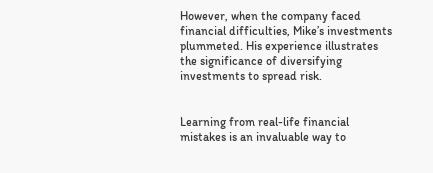However, when the company faced financial difficulties, Mike’s investments plummeted. His experience illustrates the significance of diversifying investments to spread risk.


Learning from real-life financial mistakes is an invaluable way to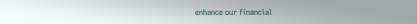enhance our financial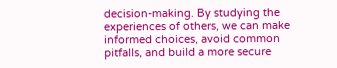decision-making. By studying the experiences of others, we can make informed choices, avoid common pitfalls, and build a more secure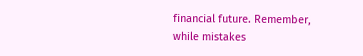financial future. Remember, while mistakes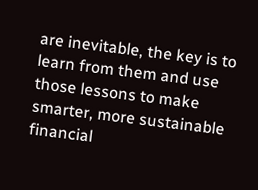are inevitable, the key is to learn from them and use those lessons to make smarter, more sustainable financial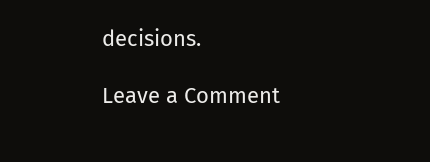decisions.

Leave a Comment